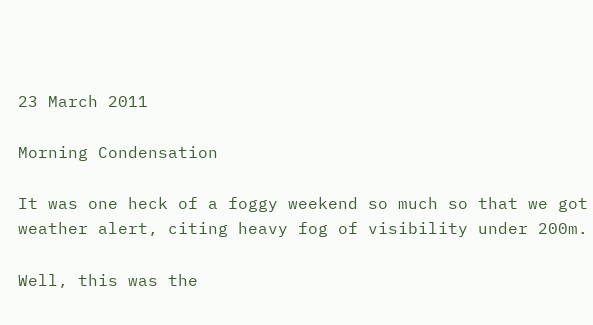23 March 2011

Morning Condensation

It was one heck of a foggy weekend so much so that we got weather alert, citing heavy fog of visibility under 200m.

Well, this was the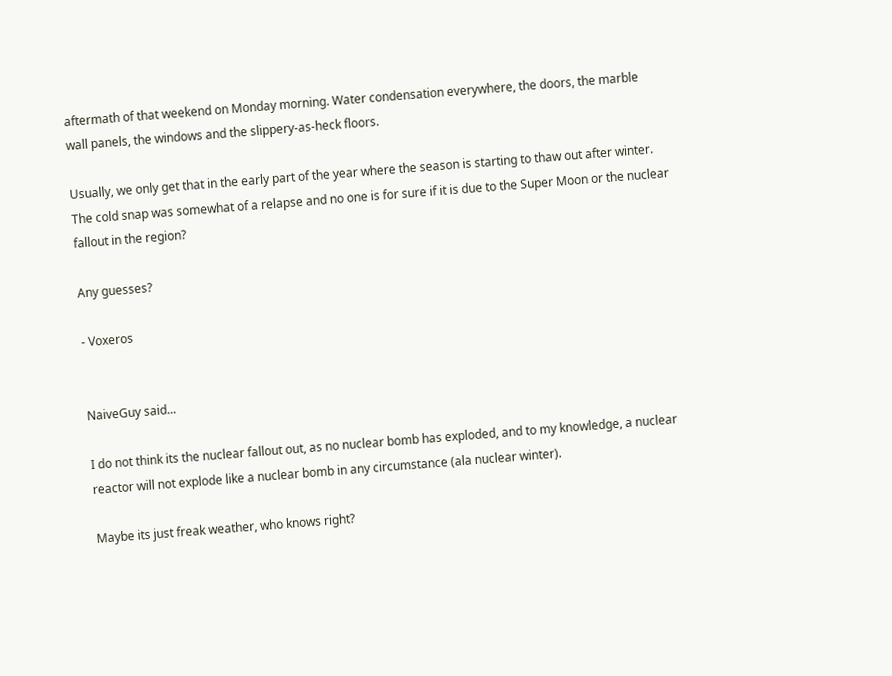aftermath of that weekend on Monday morning. Water condensation everywhere, the doors, the marble wall panels, the windows and the slippery-as-heck floors.

Usually, we only get that in the early part of the year where the season is starting to thaw out after winter. The cold snap was somewhat of a relapse and no one is for sure if it is due to the Super Moon or the nuclear fallout in the region?

Any guesses?

- Voxeros


NaiveGuy said...

I do not think its the nuclear fallout out, as no nuclear bomb has exploded, and to my knowledge, a nuclear reactor will not explode like a nuclear bomb in any circumstance (ala nuclear winter).

Maybe its just freak weather, who knows right?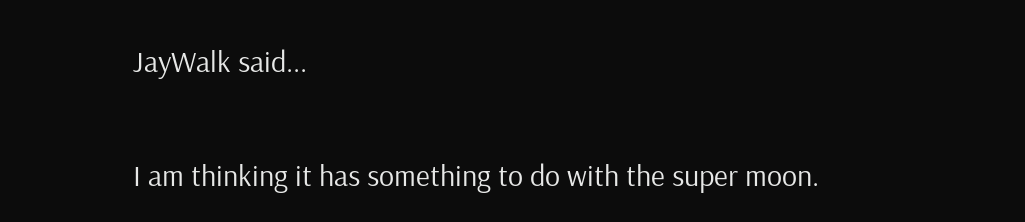JayWalk said...

I am thinking it has something to do with the super moon.